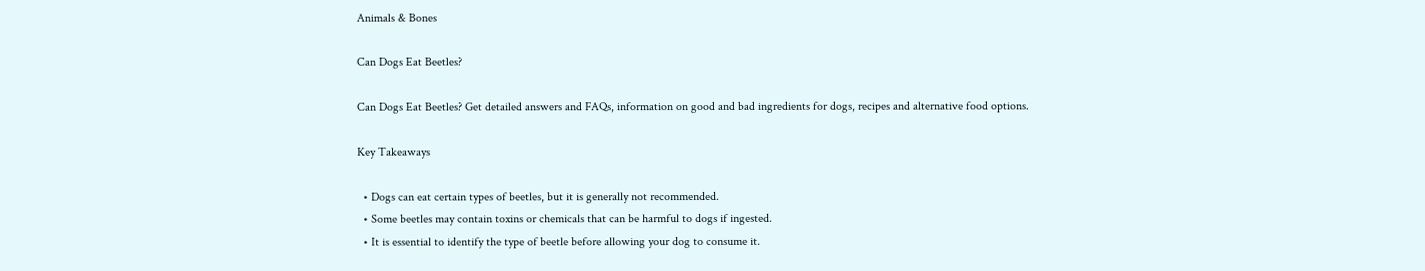Animals & Bones

Can Dogs Eat Beetles?

Can Dogs Eat Beetles? Get detailed answers and FAQs, information on good and bad ingredients for dogs, recipes and alternative food options.

Key Takeaways

  • Dogs can eat certain types of beetles, but it is generally not recommended.
  • Some beetles may contain toxins or chemicals that can be harmful to dogs if ingested.
  • It is essential to identify the type of beetle before allowing your dog to consume it.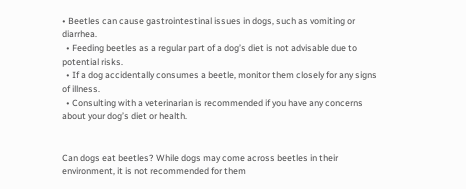• Beetles can cause gastrointestinal issues in dogs, such as vomiting or diarrhea.
  • Feeding beetles as a regular part of a dog’s diet is not advisable due to potential risks.
  • If a dog accidentally consumes a beetle, monitor them closely for any signs of illness.
  • Consulting with a veterinarian is recommended if you have any concerns about your dog’s diet or health.


Can dogs eat beetles? While dogs may come across beetles in their environment, it is not recommended for them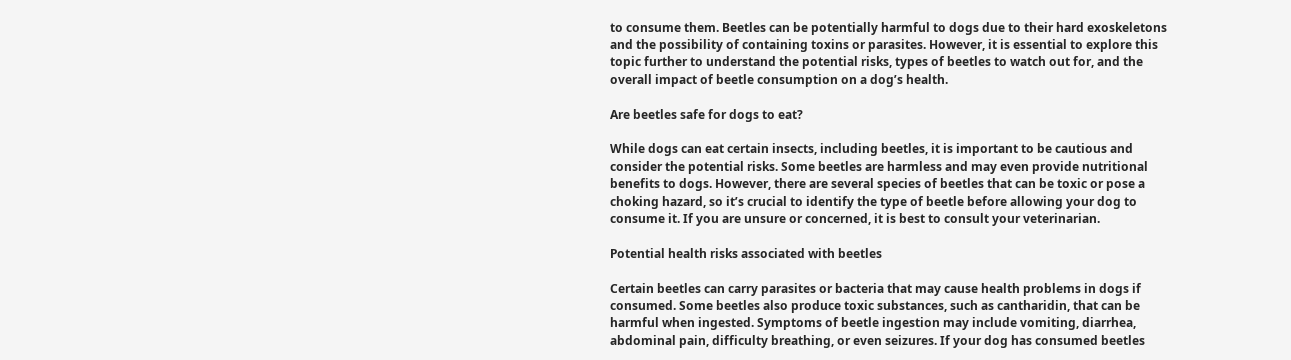to consume them. Beetles can be potentially harmful to dogs due to their hard exoskeletons and the possibility of containing toxins or parasites. However, it is essential to explore this topic further to understand the potential risks, types of beetles to watch out for, and the overall impact of beetle consumption on a dog’s health.

Are beetles safe for dogs to eat?

While dogs can eat certain insects, including beetles, it is important to be cautious and consider the potential risks. Some beetles are harmless and may even provide nutritional benefits to dogs. However, there are several species of beetles that can be toxic or pose a choking hazard, so it’s crucial to identify the type of beetle before allowing your dog to consume it. If you are unsure or concerned, it is best to consult your veterinarian.

Potential health risks associated with beetles

Certain beetles can carry parasites or bacteria that may cause health problems in dogs if consumed. Some beetles also produce toxic substances, such as cantharidin, that can be harmful when ingested. Symptoms of beetle ingestion may include vomiting, diarrhea, abdominal pain, difficulty breathing, or even seizures. If your dog has consumed beetles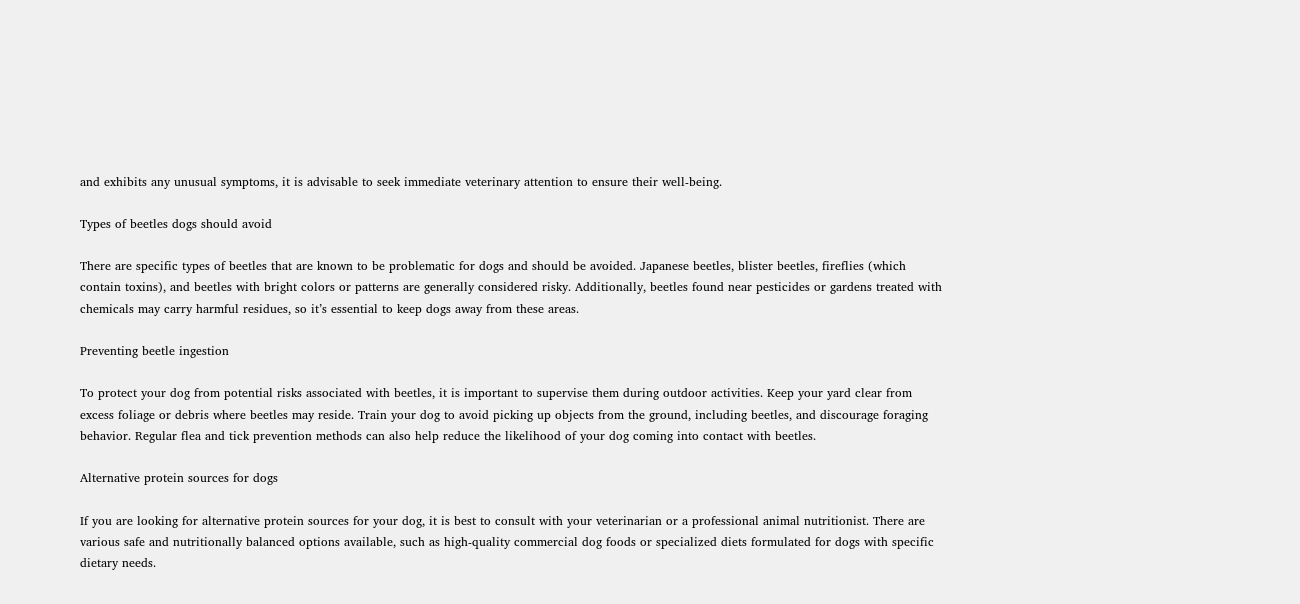and exhibits any unusual symptoms, it is advisable to seek immediate veterinary attention to ensure their well-being.

Types of beetles dogs should avoid

There are specific types of beetles that are known to be problematic for dogs and should be avoided. Japanese beetles, blister beetles, fireflies (which contain toxins), and beetles with bright colors or patterns are generally considered risky. Additionally, beetles found near pesticides or gardens treated with chemicals may carry harmful residues, so it’s essential to keep dogs away from these areas.

Preventing beetle ingestion

To protect your dog from potential risks associated with beetles, it is important to supervise them during outdoor activities. Keep your yard clear from excess foliage or debris where beetles may reside. Train your dog to avoid picking up objects from the ground, including beetles, and discourage foraging behavior. Regular flea and tick prevention methods can also help reduce the likelihood of your dog coming into contact with beetles.

Alternative protein sources for dogs

If you are looking for alternative protein sources for your dog, it is best to consult with your veterinarian or a professional animal nutritionist. There are various safe and nutritionally balanced options available, such as high-quality commercial dog foods or specialized diets formulated for dogs with specific dietary needs.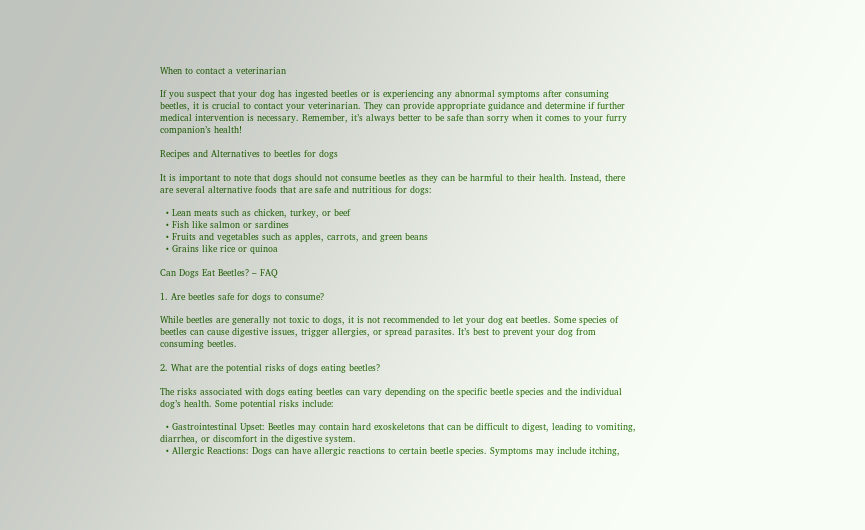When to contact a veterinarian

If you suspect that your dog has ingested beetles or is experiencing any abnormal symptoms after consuming beetles, it is crucial to contact your veterinarian. They can provide appropriate guidance and determine if further medical intervention is necessary. Remember, it’s always better to be safe than sorry when it comes to your furry companion’s health!

Recipes and Alternatives to beetles for dogs

It is important to note that dogs should not consume beetles as they can be harmful to their health. Instead, there are several alternative foods that are safe and nutritious for dogs:

  • Lean meats such as chicken, turkey, or beef
  • Fish like salmon or sardines
  • Fruits and vegetables such as apples, carrots, and green beans
  • Grains like rice or quinoa

Can Dogs Eat Beetles? – FAQ

1. Are beetles safe for dogs to consume?

While beetles are generally not toxic to dogs, it is not recommended to let your dog eat beetles. Some species of beetles can cause digestive issues, trigger allergies, or spread parasites. It’s best to prevent your dog from consuming beetles.

2. What are the potential risks of dogs eating beetles?

The risks associated with dogs eating beetles can vary depending on the specific beetle species and the individual dog’s health. Some potential risks include:

  • Gastrointestinal Upset: Beetles may contain hard exoskeletons that can be difficult to digest, leading to vomiting, diarrhea, or discomfort in the digestive system.
  • Allergic Reactions: Dogs can have allergic reactions to certain beetle species. Symptoms may include itching,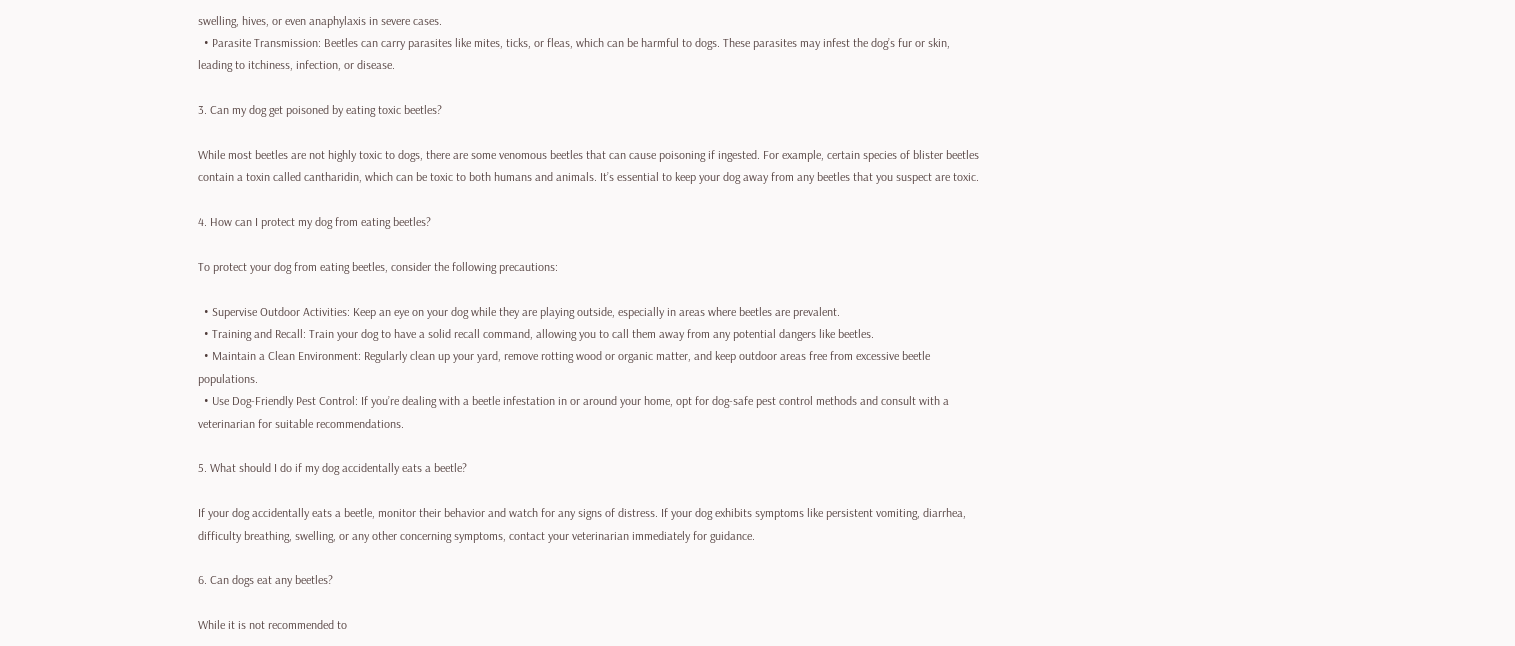swelling, hives, or even anaphylaxis in severe cases.
  • Parasite Transmission: Beetles can carry parasites like mites, ticks, or fleas, which can be harmful to dogs. These parasites may infest the dog’s fur or skin, leading to itchiness, infection, or disease.

3. Can my dog get poisoned by eating toxic beetles?

While most beetles are not highly toxic to dogs, there are some venomous beetles that can cause poisoning if ingested. For example, certain species of blister beetles contain a toxin called cantharidin, which can be toxic to both humans and animals. It’s essential to keep your dog away from any beetles that you suspect are toxic.

4. How can I protect my dog from eating beetles?

To protect your dog from eating beetles, consider the following precautions:

  • Supervise Outdoor Activities: Keep an eye on your dog while they are playing outside, especially in areas where beetles are prevalent.
  • Training and Recall: Train your dog to have a solid recall command, allowing you to call them away from any potential dangers like beetles.
  • Maintain a Clean Environment: Regularly clean up your yard, remove rotting wood or organic matter, and keep outdoor areas free from excessive beetle populations.
  • Use Dog-Friendly Pest Control: If you’re dealing with a beetle infestation in or around your home, opt for dog-safe pest control methods and consult with a veterinarian for suitable recommendations.

5. What should I do if my dog accidentally eats a beetle?

If your dog accidentally eats a beetle, monitor their behavior and watch for any signs of distress. If your dog exhibits symptoms like persistent vomiting, diarrhea, difficulty breathing, swelling, or any other concerning symptoms, contact your veterinarian immediately for guidance.

6. Can dogs eat any beetles?

While it is not recommended to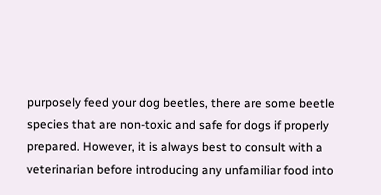purposely feed your dog beetles, there are some beetle species that are non-toxic and safe for dogs if properly prepared. However, it is always best to consult with a veterinarian before introducing any unfamiliar food into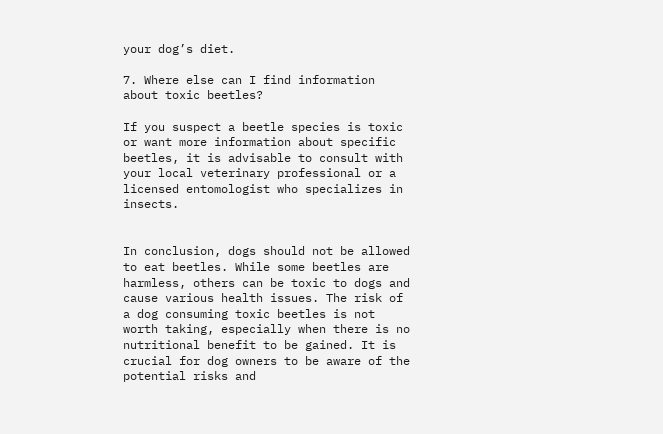your dog’s diet.

7. Where else can I find information about toxic beetles?

If you suspect a beetle species is toxic or want more information about specific beetles, it is advisable to consult with your local veterinary professional or a licensed entomologist who specializes in insects.


In conclusion, dogs should not be allowed to eat beetles. While some beetles are harmless, others can be toxic to dogs and cause various health issues. The risk of a dog consuming toxic beetles is not worth taking, especially when there is no nutritional benefit to be gained. It is crucial for dog owners to be aware of the potential risks and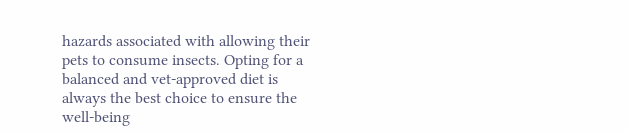hazards associated with allowing their pets to consume insects. Opting for a balanced and vet-approved diet is always the best choice to ensure the well-being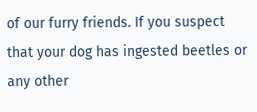of our furry friends. If you suspect that your dog has ingested beetles or any other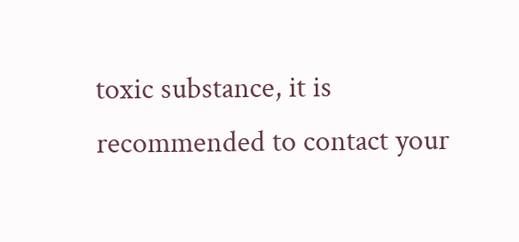toxic substance, it is recommended to contact your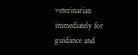veterinarian immediately for guidance and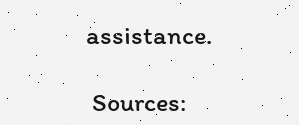assistance.

 Sources: